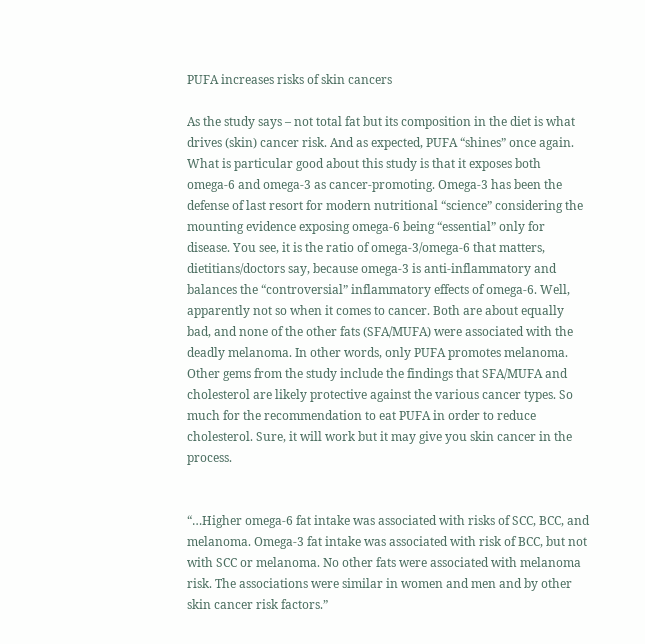PUFA increases risks of skin cancers

As the study says – not total fat but its composition in the diet is what drives (skin) cancer risk. And as expected, PUFA “shines” once again. What is particular good about this study is that it exposes both omega-6 and omega-3 as cancer-promoting. Omega-3 has been the defense of last resort for modern nutritional “science” considering the mounting evidence exposing omega-6 being “essential” only for disease. You see, it is the ratio of omega-3/omega-6 that matters, dietitians/doctors say, because omega-3 is anti-inflammatory and balances the “controversial” inflammatory effects of omega-6. Well, apparently not so when it comes to cancer. Both are about equally bad, and none of the other fats (SFA/MUFA) were associated with the deadly melanoma. In other words, only PUFA promotes melanoma. Other gems from the study include the findings that SFA/MUFA and cholesterol are likely protective against the various cancer types. So much for the recommendation to eat PUFA in order to reduce cholesterol. Sure, it will work but it may give you skin cancer in the process.


“…Higher omega-6 fat intake was associated with risks of SCC, BCC, and melanoma. Omega-3 fat intake was associated with risk of BCC, but not with SCC or melanoma. No other fats were associated with melanoma risk. The associations were similar in women and men and by other skin cancer risk factors.”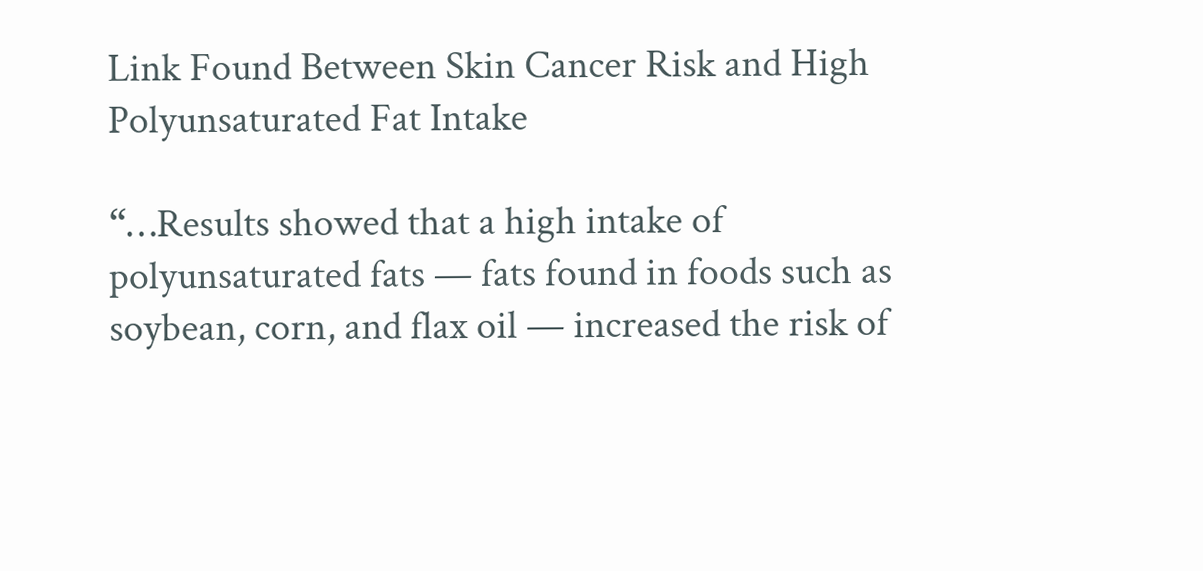Link Found Between Skin Cancer Risk and High Polyunsaturated Fat Intake

“…Results showed that a high intake of polyunsaturated fats — fats found in foods such as soybean, corn, and flax oil — increased the risk of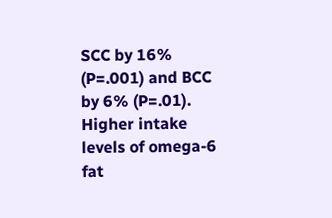SCC by 16% (P=.001) and BCC by 6% (P=.01). Higher intake levels of omega-6 fat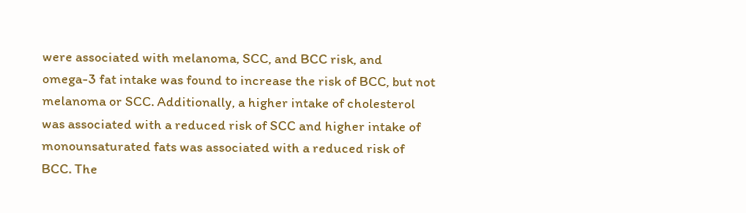were associated with melanoma, SCC, and BCC risk, and omega-3 fat intake was found to increase the risk of BCC, but not melanoma or SCC. Additionally, a higher intake of cholesterol was associated with a reduced risk of SCC and higher intake of monounsaturated fats was associated with a reduced risk of BCC. The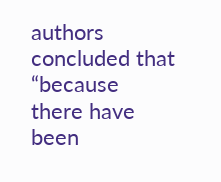authors concluded that “because there have been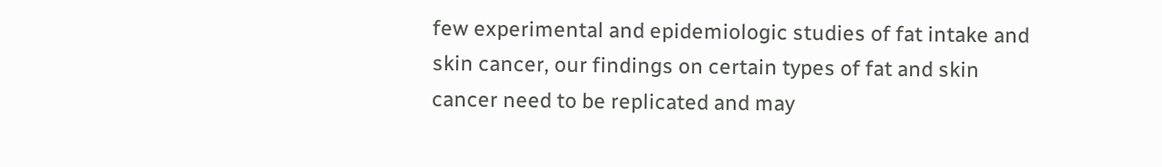few experimental and epidemiologic studies of fat intake and skin cancer, our findings on certain types of fat and skin cancer need to be replicated and may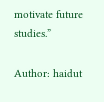motivate future studies.”

Author: haidut